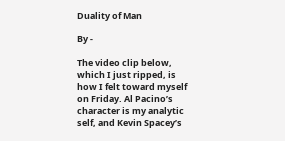Duality of Man

By -

The video clip below, which I just ripped, is how I felt toward myself on Friday. Al Pacino’s character is my analytic self, and Kevin Spacey’s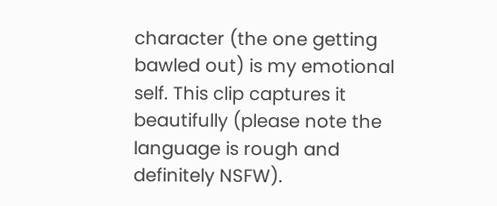character (the one getting bawled out) is my emotional self. This clip captures it beautifully (please note the language is rough and definitely NSFW).